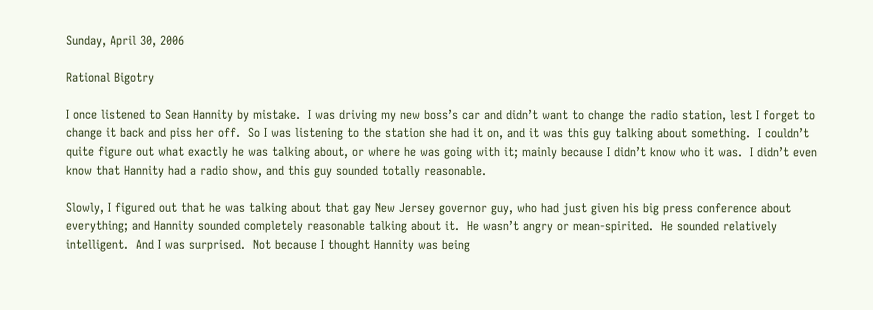Sunday, April 30, 2006

Rational Bigotry

I once listened to Sean Hannity by mistake.  I was driving my new boss’s car and didn’t want to change the radio station, lest I forget to change it back and piss her off.  So I was listening to the station she had it on, and it was this guy talking about something.  I couldn’t quite figure out what exactly he was talking about, or where he was going with it; mainly because I didn’t know who it was.  I didn’t even know that Hannity had a radio show, and this guy sounded totally reasonable.

Slowly, I figured out that he was talking about that gay New Jersey governor guy, who had just given his big press conference about everything; and Hannity sounded completely reasonable talking about it.  He wasn’t angry or mean-spirited.  He sounded relatively intelligent.  And I was surprised.  Not because I thought Hannity was being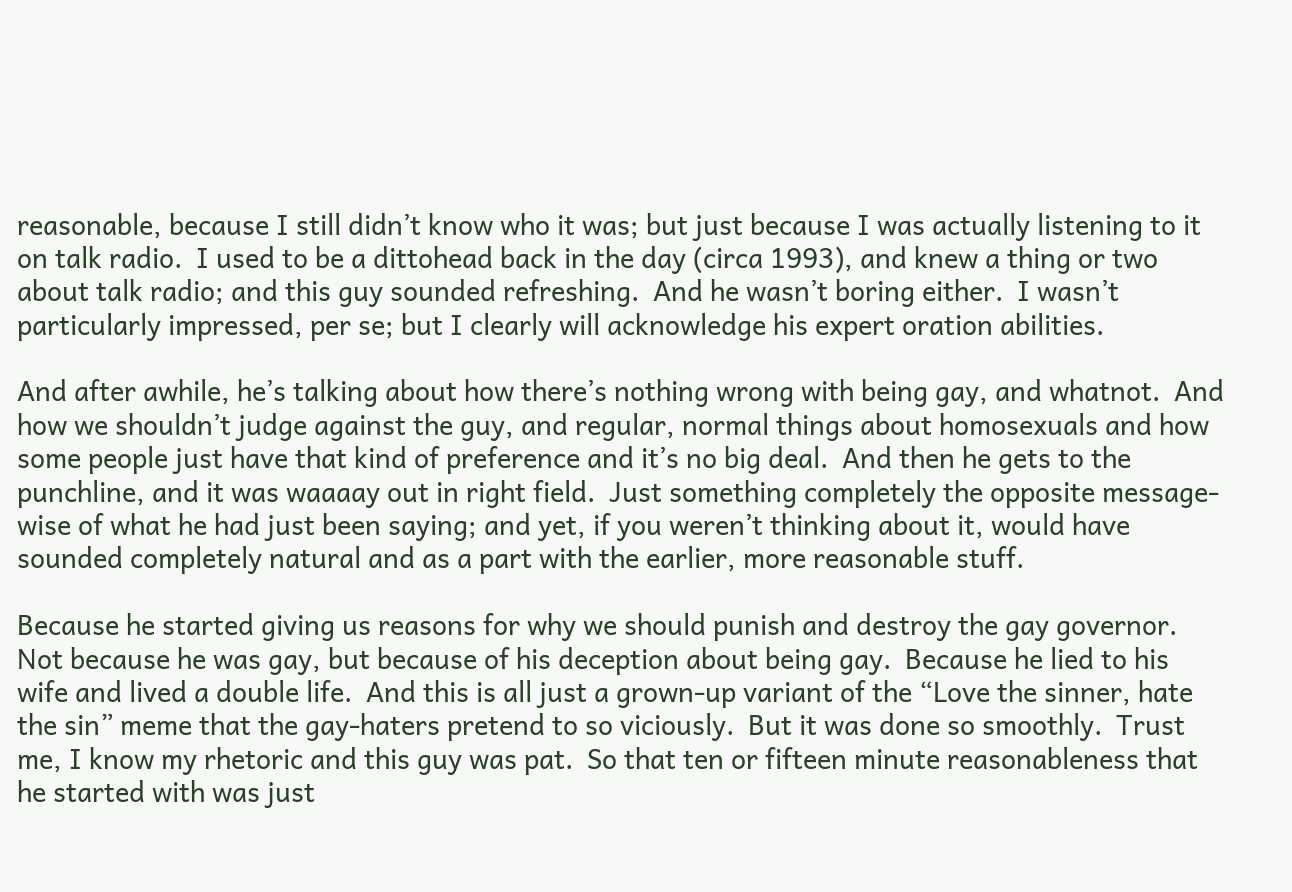reasonable, because I still didn’t know who it was; but just because I was actually listening to it on talk radio.  I used to be a dittohead back in the day (circa 1993), and knew a thing or two about talk radio; and this guy sounded refreshing.  And he wasn’t boring either.  I wasn’t particularly impressed, per se; but I clearly will acknowledge his expert oration abilities.

And after awhile, he’s talking about how there’s nothing wrong with being gay, and whatnot.  And how we shouldn’t judge against the guy, and regular, normal things about homosexuals and how some people just have that kind of preference and it’s no big deal.  And then he gets to the punchline, and it was waaaay out in right field.  Just something completely the opposite message-wise of what he had just been saying; and yet, if you weren’t thinking about it, would have sounded completely natural and as a part with the earlier, more reasonable stuff.

Because he started giving us reasons for why we should punish and destroy the gay governor.  Not because he was gay, but because of his deception about being gay.  Because he lied to his wife and lived a double life.  And this is all just a grown-up variant of the “Love the sinner, hate the sin” meme that the gay-haters pretend to so viciously.  But it was done so smoothly.  Trust me, I know my rhetoric and this guy was pat.  So that ten or fifteen minute reasonableness that he started with was just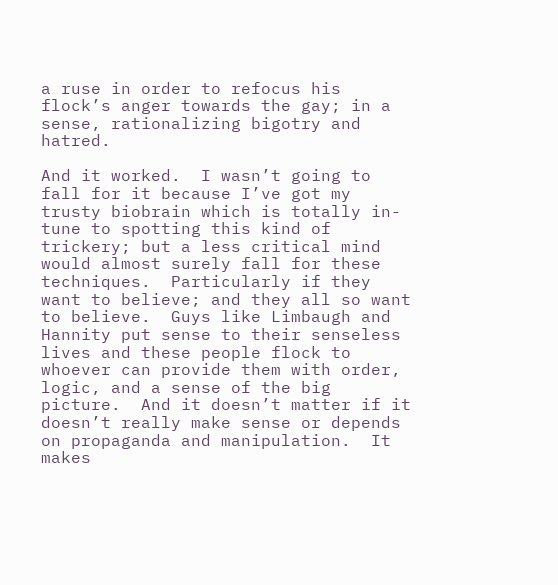a ruse in order to refocus his flock’s anger towards the gay; in a sense, rationalizing bigotry and hatred.

And it worked.  I wasn’t going to fall for it because I’ve got my trusty biobrain which is totally in-tune to spotting this kind of trickery; but a less critical mind would almost surely fall for these techniques.  Particularly if they want to believe; and they all so want to believe.  Guys like Limbaugh and Hannity put sense to their senseless lives and these people flock to whoever can provide them with order, logic, and a sense of the big picture.  And it doesn’t matter if it doesn’t really make sense or depends on propaganda and manipulation.  It makes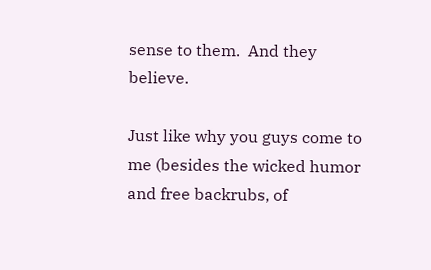sense to them.  And they believe.

Just like why you guys come to me (besides the wicked humor and free backrubs, of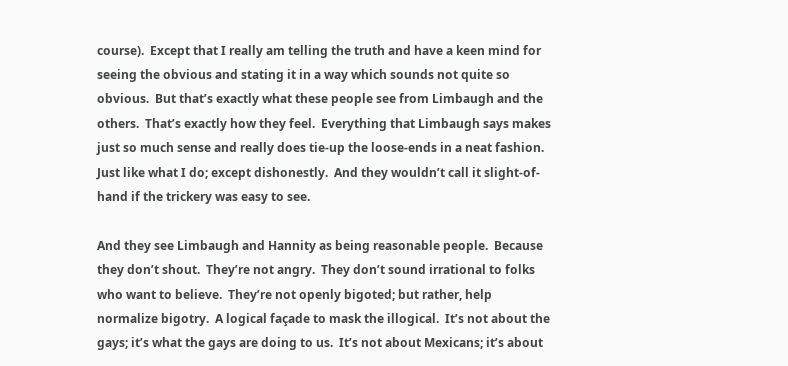course).  Except that I really am telling the truth and have a keen mind for seeing the obvious and stating it in a way which sounds not quite so obvious.  But that’s exactly what these people see from Limbaugh and the others.  That’s exactly how they feel.  Everything that Limbaugh says makes just so much sense and really does tie-up the loose-ends in a neat fashion.  Just like what I do; except dishonestly.  And they wouldn’t call it slight-of-hand if the trickery was easy to see.

And they see Limbaugh and Hannity as being reasonable people.  Because they don’t shout.  They’re not angry.  They don’t sound irrational to folks who want to believe.  They’re not openly bigoted; but rather, help normalize bigotry.  A logical façade to mask the illogical.  It’s not about the gays; it’s what the gays are doing to us.  It’s not about Mexicans; it’s about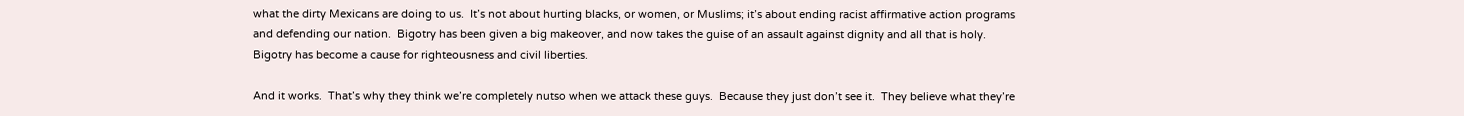what the dirty Mexicans are doing to us.  It’s not about hurting blacks, or women, or Muslims; it’s about ending racist affirmative action programs and defending our nation.  Bigotry has been given a big makeover, and now takes the guise of an assault against dignity and all that is holy.  Bigotry has become a cause for righteousness and civil liberties.

And it works.  That’s why they think we’re completely nutso when we attack these guys.  Because they just don’t see it.  They believe what they’re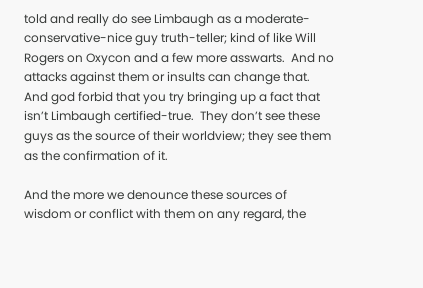told and really do see Limbaugh as a moderate-conservative-nice guy truth-teller; kind of like Will Rogers on Oxycon and a few more asswarts.  And no attacks against them or insults can change that.  And god forbid that you try bringing up a fact that isn’t Limbaugh certified-true.  They don’t see these guys as the source of their worldview; they see them as the confirmation of it.

And the more we denounce these sources of wisdom or conflict with them on any regard, the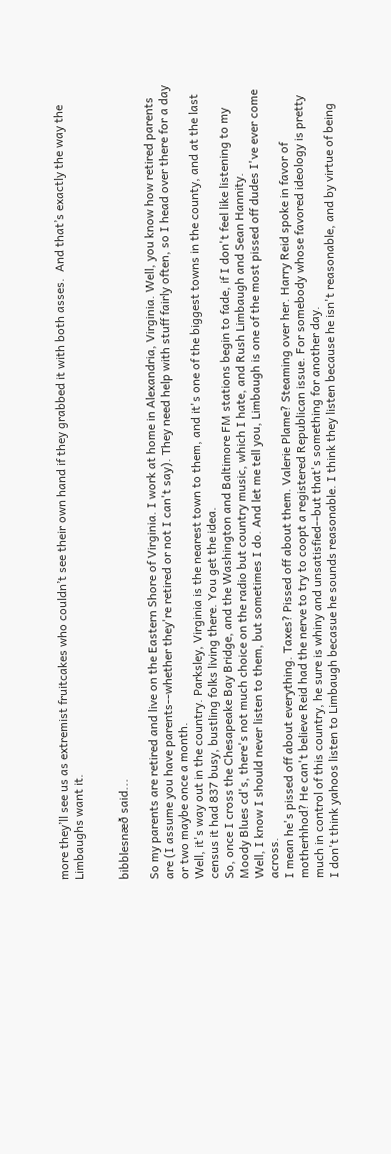more they’ll see us as extremist fruitcakes who couldn’t see their own hand if they grabbed it with both asses.  And that’s exactly the way the Limbaughs want it.


bibblesnæð said...

So my parents are retired and live on the Eastern Shore of Virginia. I work at home in Alexandria, Virginia. Well, you know how retired parents are (I assume you have parents--whether they're retired or not I can't say). They need help with stuff fairly often, so I head over there for a day or two maybe once a month.
Well, it's way out in the country. Parksley, Virginia is the nearest town to them, and it's one of the biggest towns in the county, and at the last census it had 837 busy, bustling folks living there. You get the idea.
So, once I cross the Chesapeake Bay Bridge, and the Washington and Baltimore FM stations begin to fade, if I don't feel like listening to my Moody Blues cd's, there's not much choice on the radio but country music, which I hate, and Rush Limbaugh and Sean Hannity.
Well, I know I should never listen to them, but sometimes I do. And let me tell you, Limbaugh is one of the most pissed off dudes I've ever come across.
I mean he's pissed off about everything. Taxes? Pissed off about them. Valerie Plame? Steaming over her. Harry Reid spoke in favor of motherhhod? He can't believe Reid had the nerve to try to coopt a registered Republican issue. For somebody whose favored ideology is pretty much in control of this country, he sure is whiny and unsatisfied--but that's something for another day.
I don't think yahoos listen to Limbaugh becasue he sounds reasonable. I think they listen because he isn't reasonable, and by virtue of being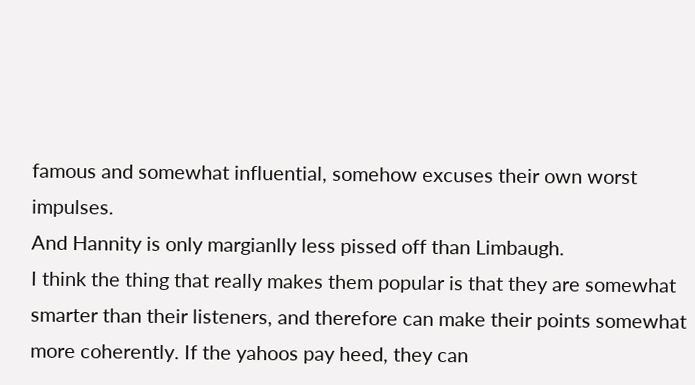famous and somewhat influential, somehow excuses their own worst impulses.
And Hannity is only margianlly less pissed off than Limbaugh.
I think the thing that really makes them popular is that they are somewhat smarter than their listeners, and therefore can make their points somewhat more coherently. If the yahoos pay heed, they can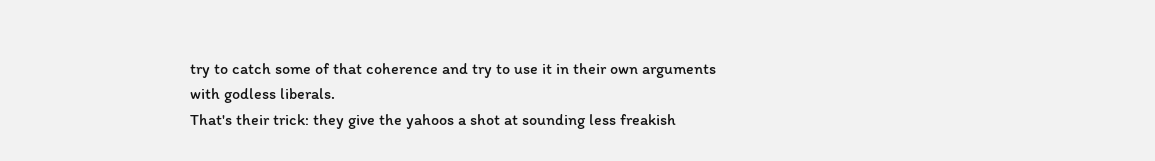try to catch some of that coherence and try to use it in their own arguments with godless liberals.
That's their trick: they give the yahoos a shot at sounding less freakish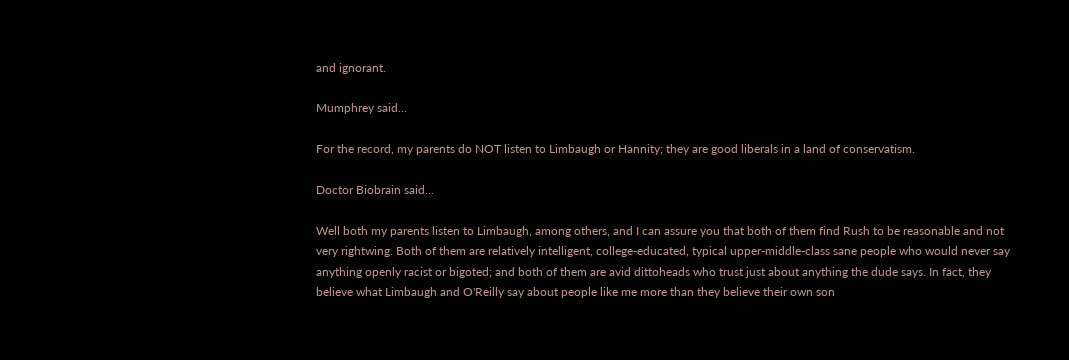and ignorant.

Mumphrey said...

For the record, my parents do NOT listen to Limbaugh or Hannity; they are good liberals in a land of conservatism.

Doctor Biobrain said...

Well both my parents listen to Limbaugh, among others, and I can assure you that both of them find Rush to be reasonable and not very rightwing. Both of them are relatively intelligent, college-educated, typical upper-middle-class sane people who would never say anything openly racist or bigoted; and both of them are avid dittoheads who trust just about anything the dude says. In fact, they believe what Limbaugh and O'Reilly say about people like me more than they believe their own son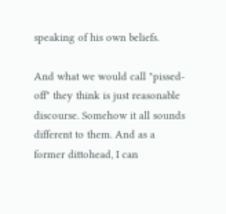speaking of his own beliefs.

And what we would call "pissed-off" they think is just reasonable discourse. Somehow it all sounds different to them. And as a former dittohead, I can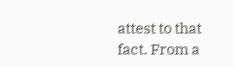attest to that fact. From a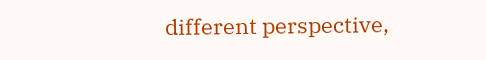different perspective,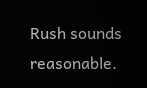Rush sounds reasonable.